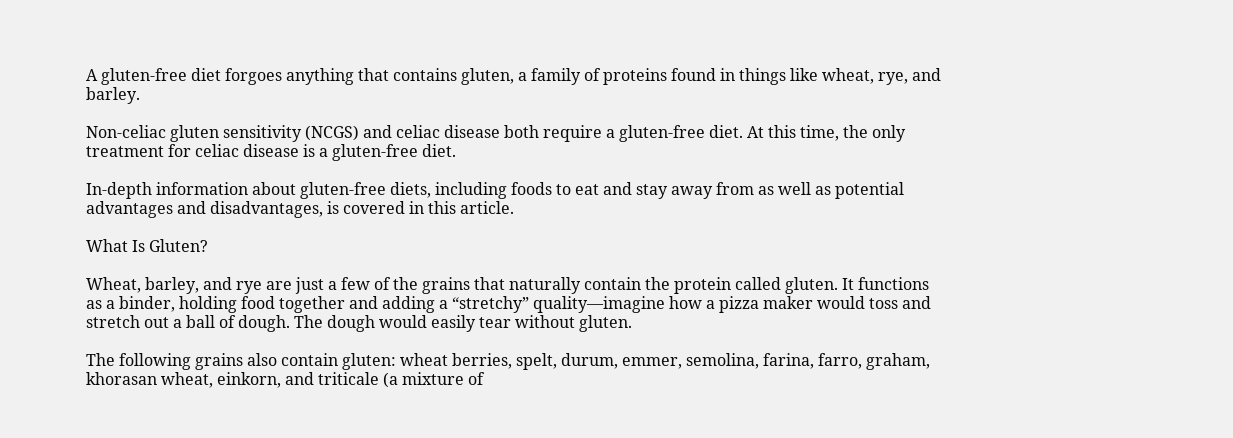A gluten-free diet forgoes anything that contains gluten, a family of proteins found in things like wheat, rye, and barley.

Non-celiac gluten sensitivity (NCGS) and celiac disease both require a gluten-free diet. At this time, the only treatment for celiac disease is a gluten-free diet.

In-depth information about gluten-free diets, including foods to eat and stay away from as well as potential advantages and disadvantages, is covered in this article.

What Is Gluten?

Wheat, barley, and rye are just a few of the grains that naturally contain the protein called gluten. It functions as a binder, holding food together and adding a “stretchy” quality—imagine how a pizza maker would toss and stretch out a ball of dough. The dough would easily tear without gluten.

The following grains also contain gluten: wheat berries, spelt, durum, emmer, semolina, farina, farro, graham, khorasan wheat, einkorn, and triticale (a mixture of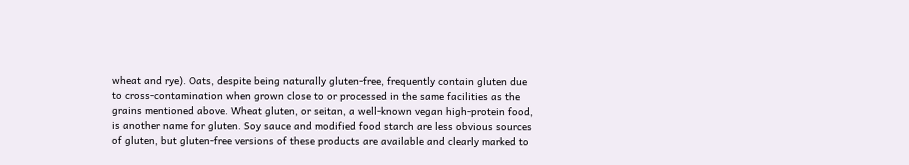wheat and rye). Oats, despite being naturally gluten-free, frequently contain gluten due to cross-contamination when grown close to or processed in the same facilities as the grains mentioned above. Wheat gluten, or seitan, a well-known vegan high-protein food, is another name for gluten. Soy sauce and modified food starch are less obvious sources of gluten, but gluten-free versions of these products are available and clearly marked to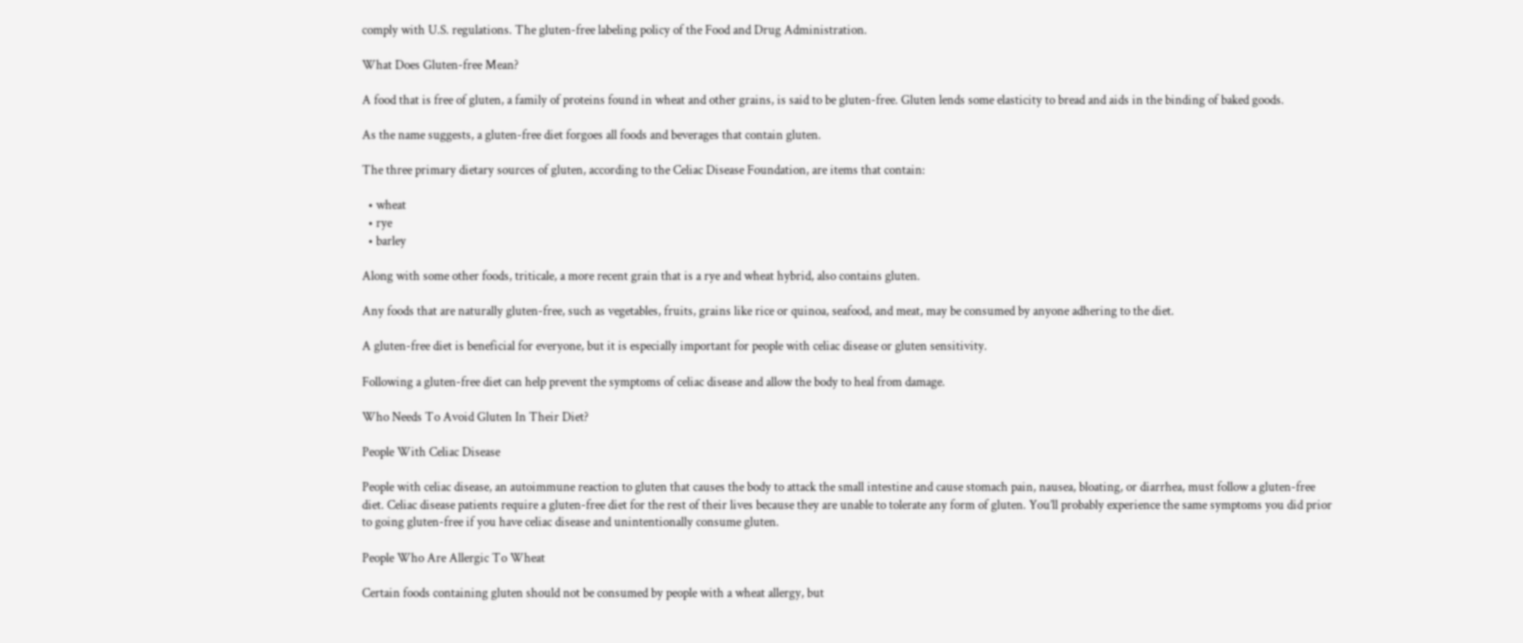comply with U.S. regulations. The gluten-free labeling policy of the Food and Drug Administration.

What Does Gluten-free Mean?

A food that is free of gluten, a family of proteins found in wheat and other grains, is said to be gluten-free. Gluten lends some elasticity to bread and aids in the binding of baked goods.

As the name suggests, a gluten-free diet forgoes all foods and beverages that contain gluten.

The three primary dietary sources of gluten, according to the Celiac Disease Foundation, are items that contain:

  • wheat
  • rye
  • barley

Along with some other foods, triticale, a more recent grain that is a rye and wheat hybrid, also contains gluten.

Any foods that are naturally gluten-free, such as vegetables, fruits, grains like rice or quinoa, seafood, and meat, may be consumed by anyone adhering to the diet.

A gluten-free diet is beneficial for everyone, but it is especially important for people with celiac disease or gluten sensitivity.

Following a gluten-free diet can help prevent the symptoms of celiac disease and allow the body to heal from damage.

Who Needs To Avoid Gluten In Their Diet?

People With Celiac Disease

People with celiac disease, an autoimmune reaction to gluten that causes the body to attack the small intestine and cause stomach pain, nausea, bloating, or diarrhea, must follow a gluten-free diet. Celiac disease patients require a gluten-free diet for the rest of their lives because they are unable to tolerate any form of gluten. You’ll probably experience the same symptoms you did prior to going gluten-free if you have celiac disease and unintentionally consume gluten.

People Who Are Allergic To Wheat

Certain foods containing gluten should not be consumed by people with a wheat allergy, but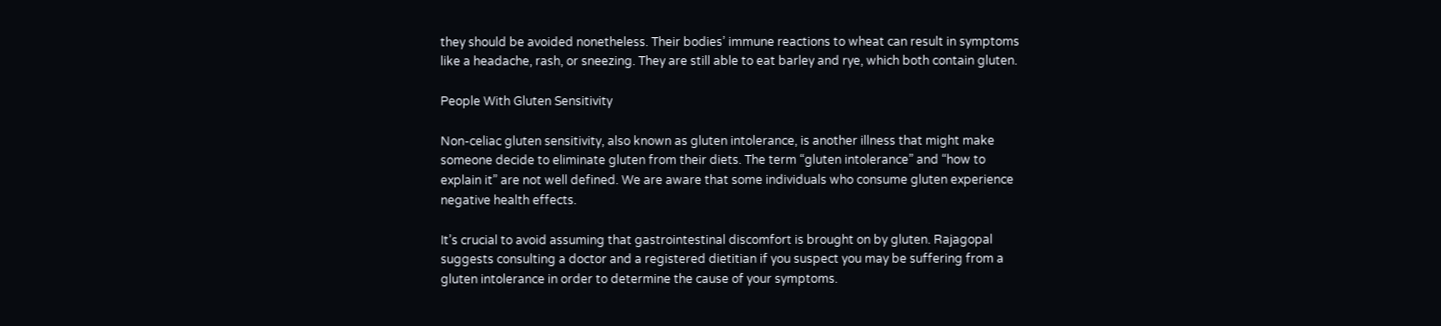they should be avoided nonetheless. Their bodies’ immune reactions to wheat can result in symptoms like a headache, rash, or sneezing. They are still able to eat barley and rye, which both contain gluten.

People With Gluten Sensitivity

Non-celiac gluten sensitivity, also known as gluten intolerance, is another illness that might make someone decide to eliminate gluten from their diets. The term “gluten intolerance” and “how to explain it” are not well defined. We are aware that some individuals who consume gluten experience negative health effects.

It’s crucial to avoid assuming that gastrointestinal discomfort is brought on by gluten. Rajagopal suggests consulting a doctor and a registered dietitian if you suspect you may be suffering from a gluten intolerance in order to determine the cause of your symptoms.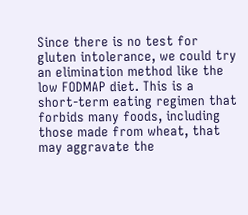Since there is no test for gluten intolerance, we could try an elimination method like the low FODMAP diet. This is a short-term eating regimen that forbids many foods, including those made from wheat, that may aggravate the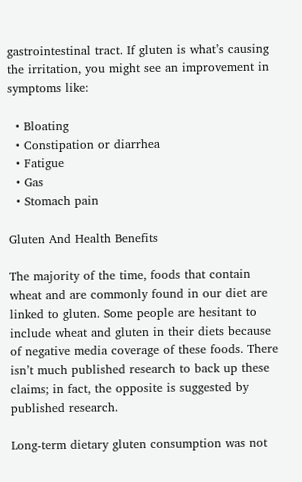gastrointestinal tract. If gluten is what’s causing the irritation, you might see an improvement in symptoms like:

  • Bloating
  • Constipation or diarrhea
  • Fatigue
  • Gas
  • Stomach pain

Gluten And Health Benefits

The majority of the time, foods that contain wheat and are commonly found in our diet are linked to gluten. Some people are hesitant to include wheat and gluten in their diets because of negative media coverage of these foods. There isn’t much published research to back up these claims; in fact, the opposite is suggested by published research.

Long-term dietary gluten consumption was not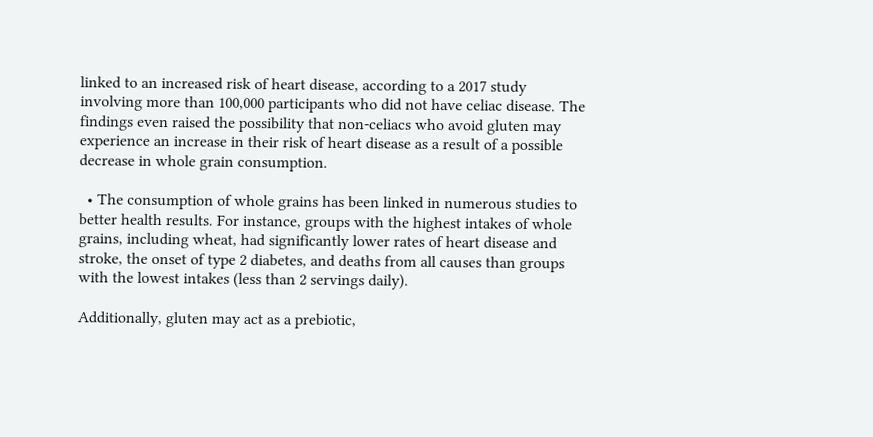linked to an increased risk of heart disease, according to a 2017 study involving more than 100,000 participants who did not have celiac disease. The findings even raised the possibility that non-celiacs who avoid gluten may experience an increase in their risk of heart disease as a result of a possible decrease in whole grain consumption.

  • The consumption of whole grains has been linked in numerous studies to better health results. For instance, groups with the highest intakes of whole grains, including wheat, had significantly lower rates of heart disease and stroke, the onset of type 2 diabetes, and deaths from all causes than groups with the lowest intakes (less than 2 servings daily).

Additionally, gluten may act as a prebiotic,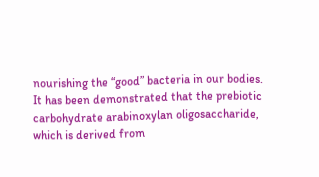nourishing the “good” bacteria in our bodies. It has been demonstrated that the prebiotic carbohydrate arabinoxylan oligosaccharide, which is derived from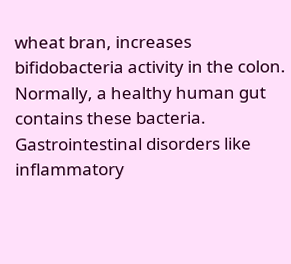wheat bran, increases bifidobacteria activity in the colon. Normally, a healthy human gut contains these bacteria. Gastrointestinal disorders like inflammatory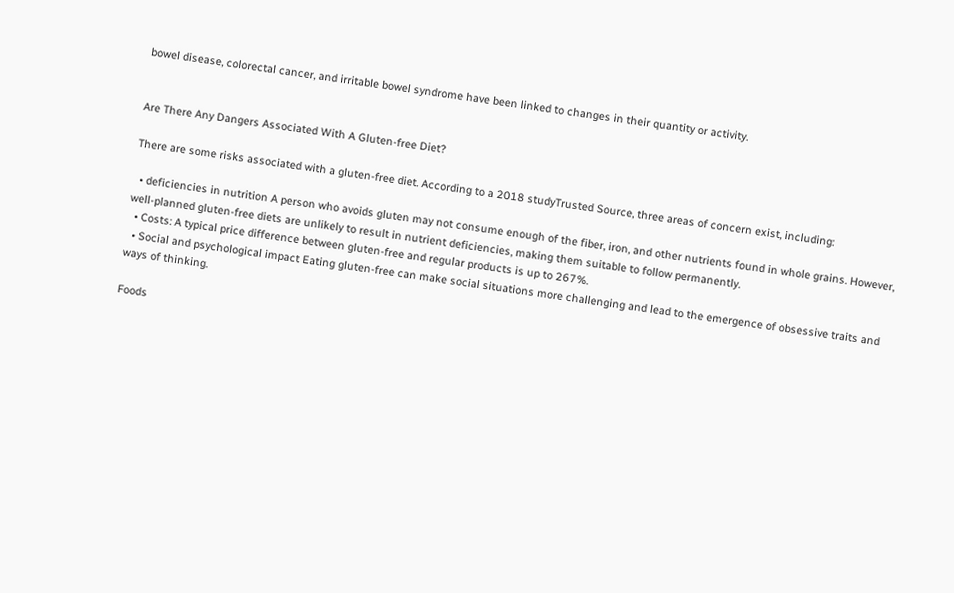bowel disease, colorectal cancer, and irritable bowel syndrome have been linked to changes in their quantity or activity.


Are There Any Dangers Associated With A Gluten-free Diet?

There are some risks associated with a gluten-free diet. According to a 2018 studyTrusted Source, three areas of concern exist, including:

  • deficiencies in nutrition A person who avoids gluten may not consume enough of the fiber, iron, and other nutrients found in whole grains. However, well-planned gluten-free diets are unlikely to result in nutrient deficiencies, making them suitable to follow permanently.
  • Costs: A typical price difference between gluten-free and regular products is up to 267%.
  • Social and psychological impact Eating gluten-free can make social situations more challenging and lead to the emergence of obsessive traits and ways of thinking.

Foods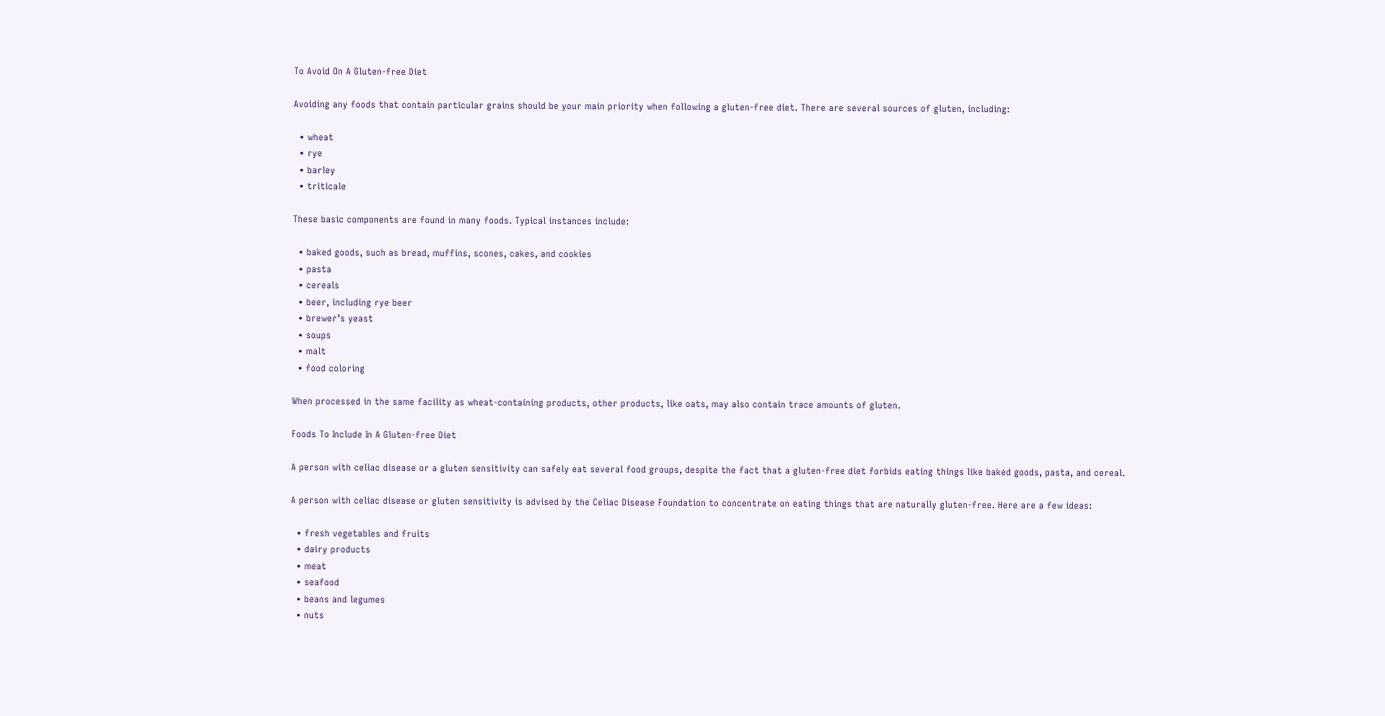To Avoid On A Gluten-free Diet

Avoiding any foods that contain particular grains should be your main priority when following a gluten-free diet. There are several sources of gluten, including:

  • wheat
  • rye
  • barley
  • triticale

These basic components are found in many foods. Typical instances include:

  • baked goods, such as bread, muffins, scones, cakes, and cookies
  • pasta
  • cereals
  • beer, including rye beer
  • brewer’s yeast
  • soups
  • malt
  • food coloring

When processed in the same facility as wheat-containing products, other products, like oats, may also contain trace amounts of gluten.

Foods To Include In A Gluten-free Diet

A person with celiac disease or a gluten sensitivity can safely eat several food groups, despite the fact that a gluten-free diet forbids eating things like baked goods, pasta, and cereal.

A person with celiac disease or gluten sensitivity is advised by the Celiac Disease Foundation to concentrate on eating things that are naturally gluten-free. Here are a few ideas:

  • fresh vegetables and fruits
  • dairy products
  • meat
  • seafood
  • beans and legumes
  • nuts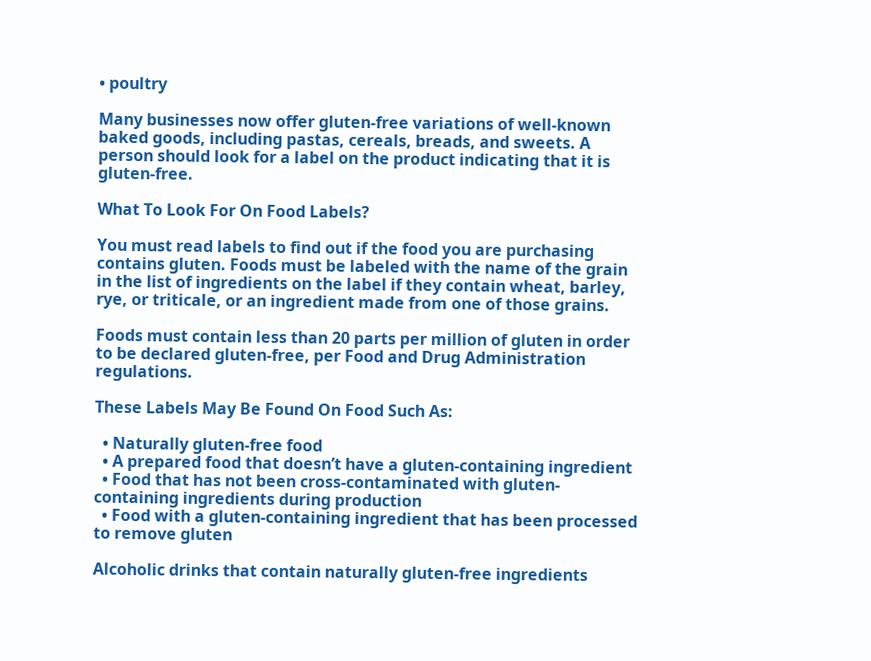• poultry

Many businesses now offer gluten-free variations of well-known baked goods, including pastas, cereals, breads, and sweets. A person should look for a label on the product indicating that it is gluten-free.

What To Look For On Food Labels?

You must read labels to find out if the food you are purchasing contains gluten. Foods must be labeled with the name of the grain in the list of ingredients on the label if they contain wheat, barley, rye, or triticale, or an ingredient made from one of those grains.

Foods must contain less than 20 parts per million of gluten in order to be declared gluten-free, per Food and Drug Administration regulations.

These Labels May Be Found On Food Such As:

  • Naturally gluten-free food
  • A prepared food that doesn’t have a gluten-containing ingredient
  • Food that has not been cross-contaminated with gluten-containing ingredients during production
  • Food with a gluten-containing ingredient that has been processed to remove gluten

Alcoholic drinks that contain naturally gluten-free ingredients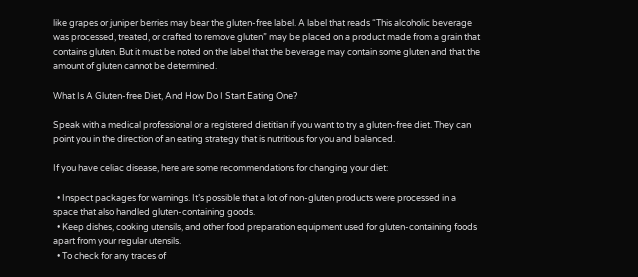like grapes or juniper berries may bear the gluten-free label. A label that reads “This alcoholic beverage was processed, treated, or crafted to remove gluten” may be placed on a product made from a grain that contains gluten. But it must be noted on the label that the beverage may contain some gluten and that the amount of gluten cannot be determined.

What Is A Gluten-free Diet, And How Do I Start Eating One?

Speak with a medical professional or a registered dietitian if you want to try a gluten-free diet. They can point you in the direction of an eating strategy that is nutritious for you and balanced.

If you have celiac disease, here are some recommendations for changing your diet:

  • Inspect packages for warnings. It’s possible that a lot of non-gluten products were processed in a space that also handled gluten-containing goods.
  • Keep dishes, cooking utensils, and other food preparation equipment used for gluten-containing foods apart from your regular utensils.
  • To check for any traces of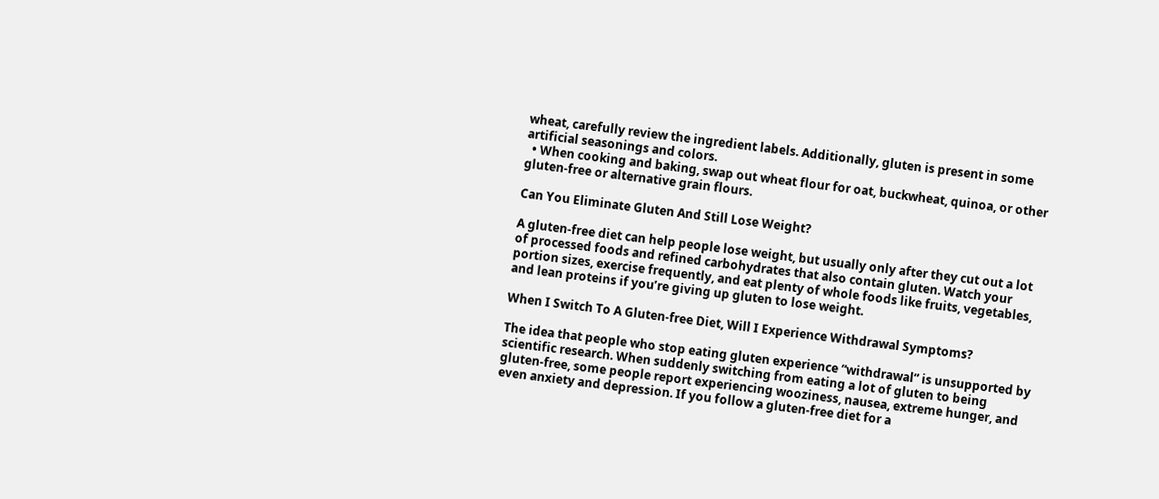wheat, carefully review the ingredient labels. Additionally, gluten is present in some artificial seasonings and colors.
  • When cooking and baking, swap out wheat flour for oat, buckwheat, quinoa, or other gluten-free or alternative grain flours.

Can You Eliminate Gluten And Still Lose Weight?

A gluten-free diet can help people lose weight, but usually only after they cut out a lot of processed foods and refined carbohydrates that also contain gluten. Watch your portion sizes, exercise frequently, and eat plenty of whole foods like fruits, vegetables, and lean proteins if you’re giving up gluten to lose weight.

When I Switch To A Gluten-free Diet, Will I Experience Withdrawal Symptoms?

The idea that people who stop eating gluten experience “withdrawal” is unsupported by scientific research. When suddenly switching from eating a lot of gluten to being gluten-free, some people report experiencing wooziness, nausea, extreme hunger, and even anxiety and depression. If you follow a gluten-free diet for a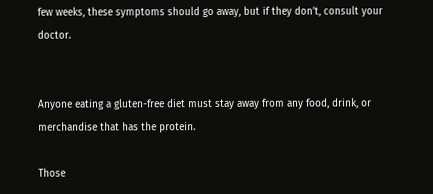few weeks, these symptoms should go away, but if they don’t, consult your doctor.


Anyone eating a gluten-free diet must stay away from any food, drink, or merchandise that has the protein.

Those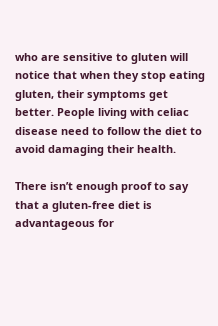who are sensitive to gluten will notice that when they stop eating gluten, their symptoms get better. People living with celiac disease need to follow the diet to avoid damaging their health.

There isn’t enough proof to say that a gluten-free diet is advantageous for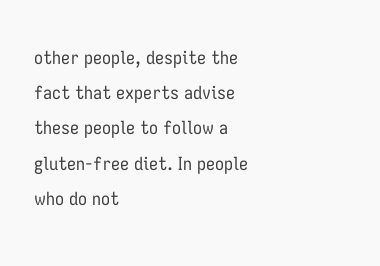other people, despite the fact that experts advise these people to follow a gluten-free diet. In people who do not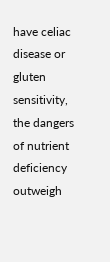have celiac disease or gluten sensitivity, the dangers of nutrient deficiency outweigh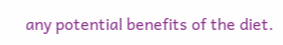any potential benefits of the diet.